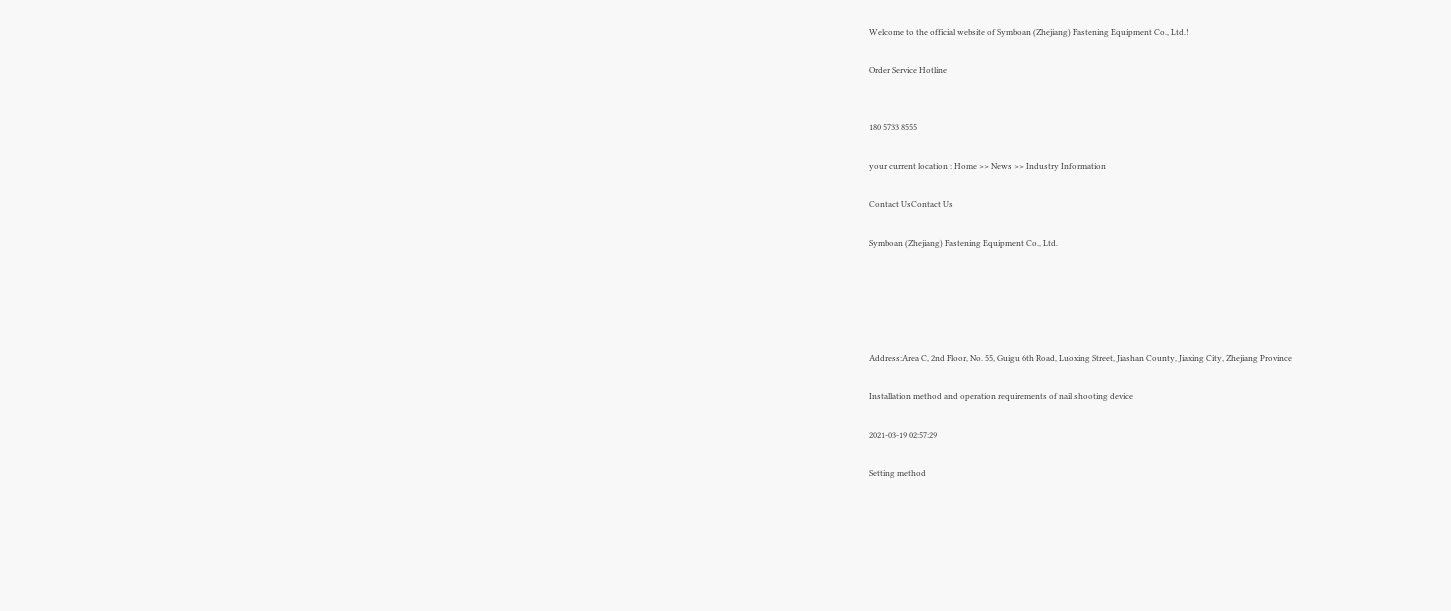Welcome to the official website of Symboan (Zhejiang) Fastening Equipment Co., Ltd.!

Order Service Hotline


180 5733 8555

your current location : Home >> News >> Industry Information

Contact UsContact Us

Symboan (Zhejiang) Fastening Equipment Co., Ltd.





Address:Area C, 2nd Floor, No. 55, Guigu 6th Road, Luoxing Street, Jiashan County, Jiaxing City, Zhejiang Province

Installation method and operation requirements of nail shooting device

2021-03-19 02:57:29

Setting method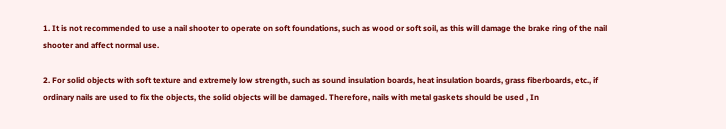1. It is not recommended to use a nail shooter to operate on soft foundations, such as wood or soft soil, as this will damage the brake ring of the nail shooter and affect normal use.

2. For solid objects with soft texture and extremely low strength, such as sound insulation boards, heat insulation boards, grass fiberboards, etc., if ordinary nails are used to fix the objects, the solid objects will be damaged. Therefore, nails with metal gaskets should be used , In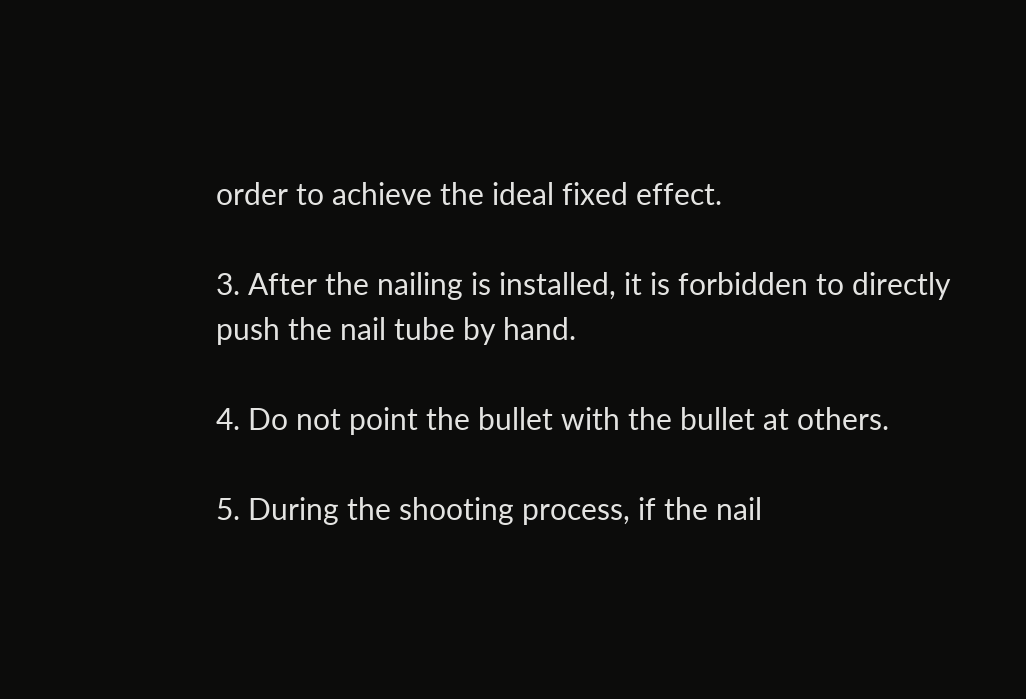order to achieve the ideal fixed effect.

3. After the nailing is installed, it is forbidden to directly push the nail tube by hand.

4. Do not point the bullet with the bullet at others.

5. During the shooting process, if the nail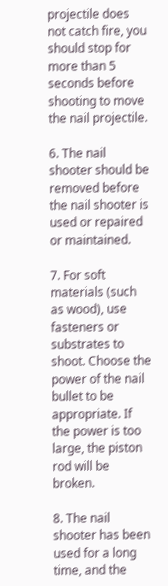projectile does not catch fire, you should stop for more than 5 seconds before shooting to move the nail projectile.

6. The nail shooter should be removed before the nail shooter is used or repaired or maintained.

7. For soft materials (such as wood), use fasteners or substrates to shoot. Choose the power of the nail bullet to be appropriate. If the power is too large, the piston rod will be broken.

8. The nail shooter has been used for a long time, and the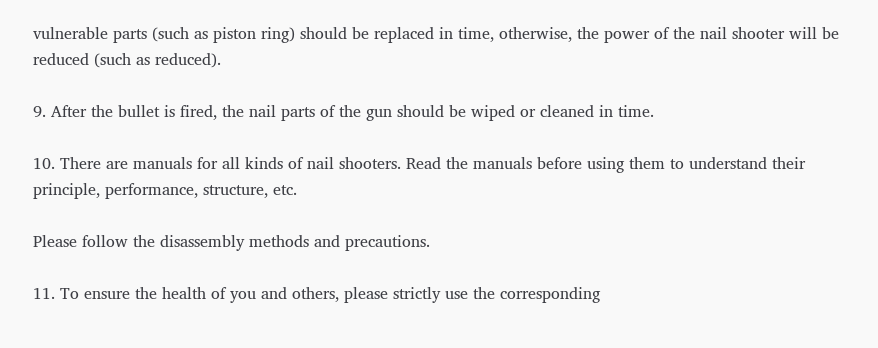vulnerable parts (such as piston ring) should be replaced in time, otherwise, the power of the nail shooter will be reduced (such as reduced).

9. After the bullet is fired, the nail parts of the gun should be wiped or cleaned in time.

10. There are manuals for all kinds of nail shooters. Read the manuals before using them to understand their principle, performance, structure, etc.

Please follow the disassembly methods and precautions.

11. To ensure the health of you and others, please strictly use the corresponding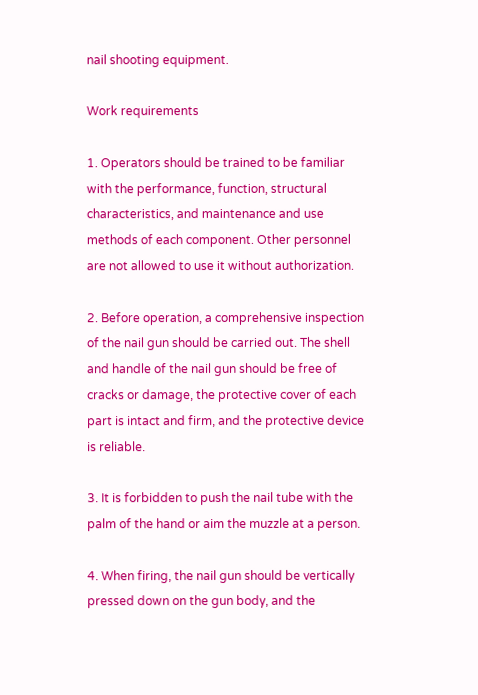nail shooting equipment.

Work requirements

1. Operators should be trained to be familiar with the performance, function, structural characteristics, and maintenance and use methods of each component. Other personnel are not allowed to use it without authorization.

2. Before operation, a comprehensive inspection of the nail gun should be carried out. The shell and handle of the nail gun should be free of cracks or damage, the protective cover of each part is intact and firm, and the protective device is reliable.

3. It is forbidden to push the nail tube with the palm of the hand or aim the muzzle at a person.

4. When firing, the nail gun should be vertically pressed down on the gun body, and the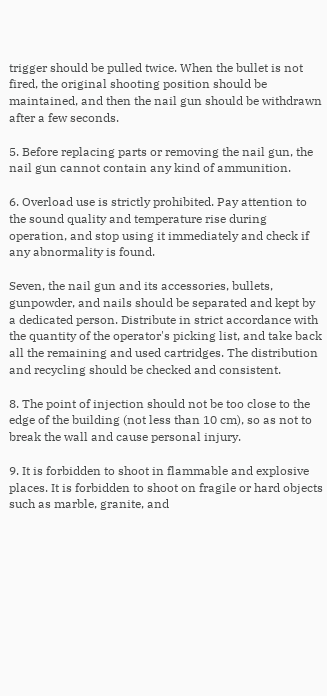trigger should be pulled twice. When the bullet is not fired, the original shooting position should be maintained, and then the nail gun should be withdrawn after a few seconds.

5. Before replacing parts or removing the nail gun, the nail gun cannot contain any kind of ammunition.

6. Overload use is strictly prohibited. Pay attention to the sound quality and temperature rise during operation, and stop using it immediately and check if any abnormality is found.

Seven, the nail gun and its accessories, bullets, gunpowder, and nails should be separated and kept by a dedicated person. Distribute in strict accordance with the quantity of the operator's picking list, and take back all the remaining and used cartridges. The distribution and recycling should be checked and consistent.

8. The point of injection should not be too close to the edge of the building (not less than 10 cm), so as not to break the wall and cause personal injury.

9. It is forbidden to shoot in flammable and explosive places. It is forbidden to shoot on fragile or hard objects such as marble, granite, and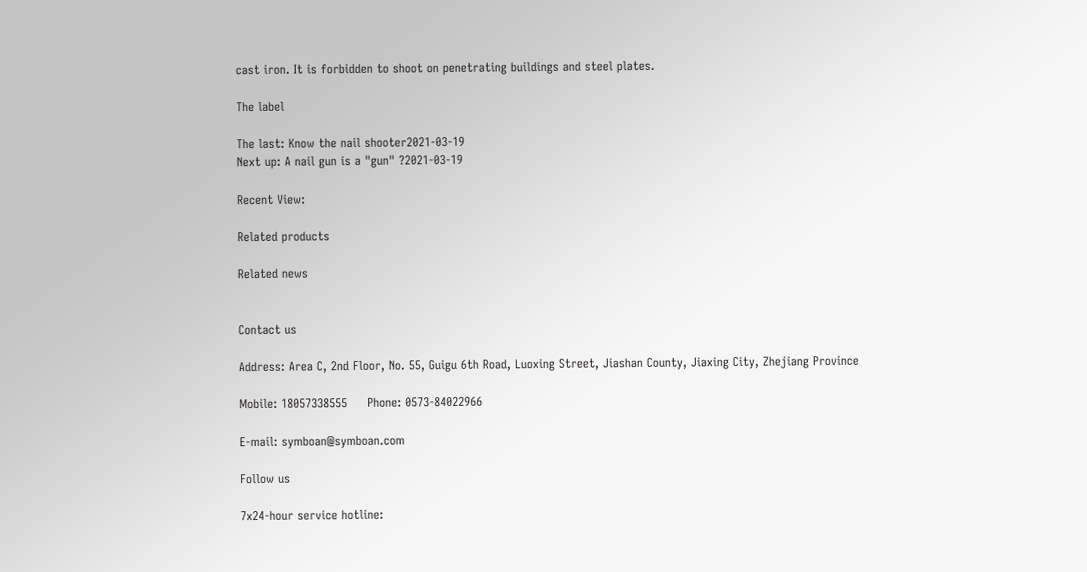cast iron. It is forbidden to shoot on penetrating buildings and steel plates.

The label

The last: Know the nail shooter2021-03-19
Next up: A nail gun is a "gun" ?2021-03-19

Recent View:

Related products

Related news


Contact us

Address: Area C, 2nd Floor, No. 55, Guigu 6th Road, Luoxing Street, Jiashan County, Jiaxing City, Zhejiang Province

Mobile: 18057338555     Phone: 0573-84022966

E-mail: symboan@symboan.com

Follow us

7x24-hour service hotline: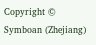Copyright © Symboan (Zhejiang)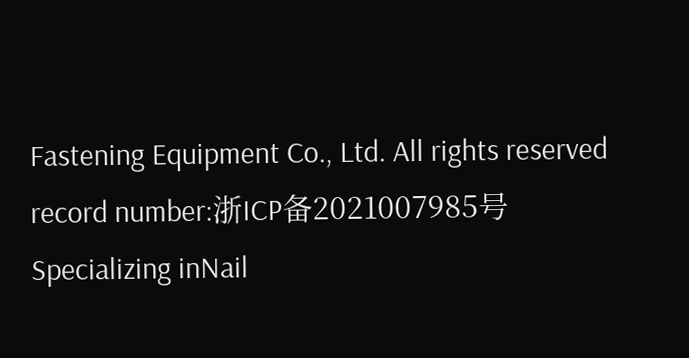Fastening Equipment Co., Ltd. All rights reserved record number:浙ICP备2021007985号 Specializing inNail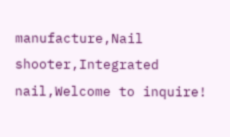manufacture,Nail shooter,Integrated nail,Welcome to inquire!